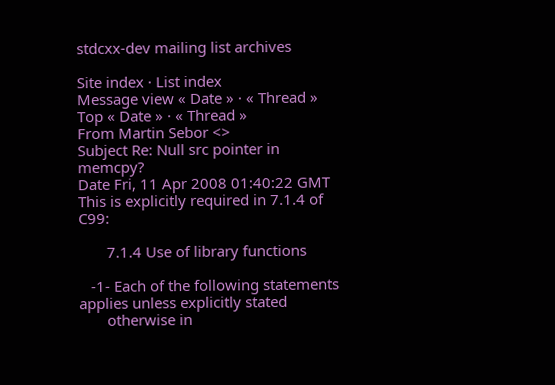stdcxx-dev mailing list archives

Site index · List index
Message view « Date » · « Thread »
Top « Date » · « Thread »
From Martin Sebor <>
Subject Re: Null src pointer in memcpy?
Date Fri, 11 Apr 2008 01:40:22 GMT
This is explicitly required in 7.1.4 of C99:

       7.1.4 Use of library functions

   -1- Each of the following statements applies unless explicitly stated
       otherwise in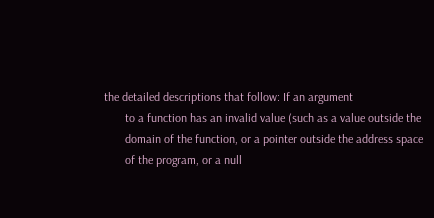the detailed descriptions that follow: If an argument
       to a function has an invalid value (such as a value outside the
       domain of the function, or a pointer outside the address space
       of the program, or a null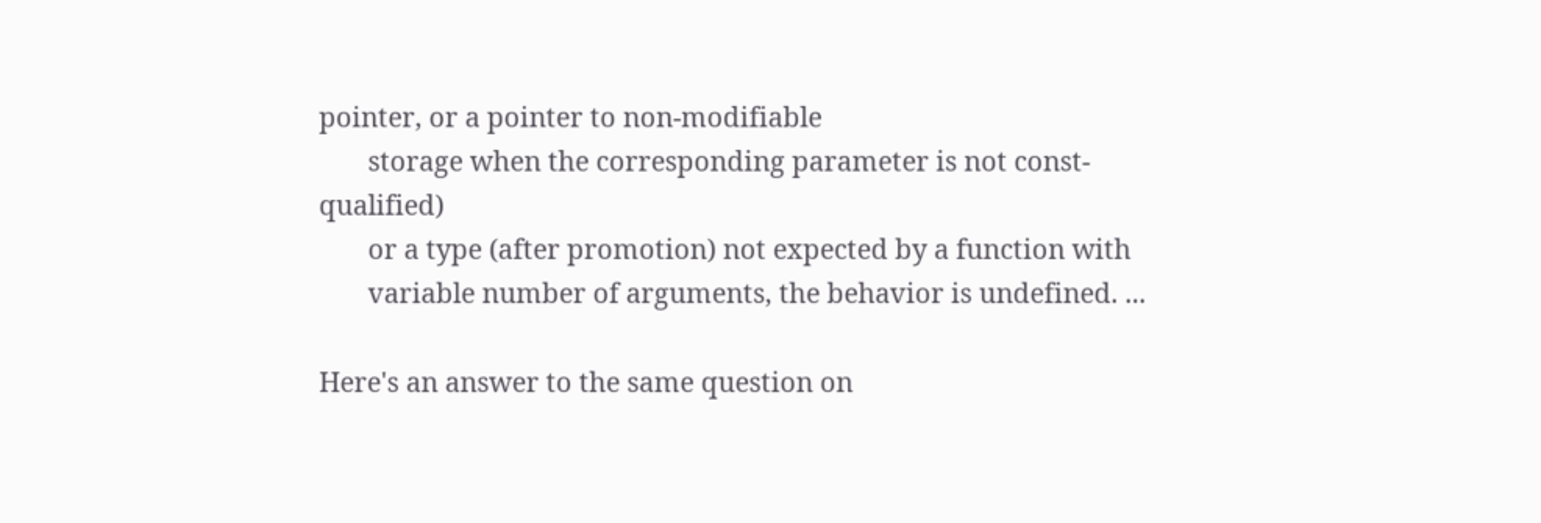pointer, or a pointer to non-modifiable
       storage when the corresponding parameter is not const-qualified)
       or a type (after promotion) not expected by a function with
       variable number of arguments, the behavior is undefined. ...

Here's an answer to the same question on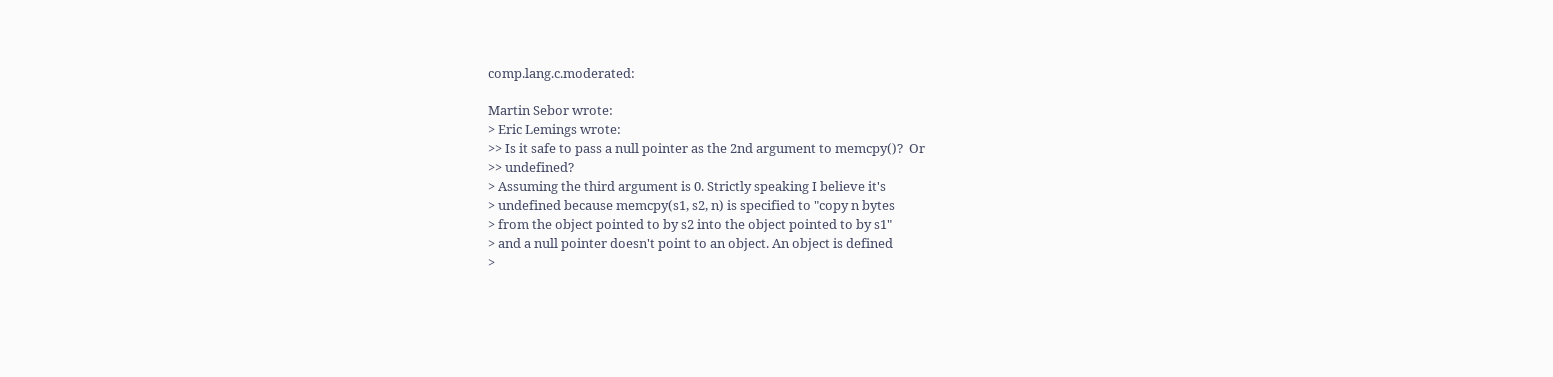comp.lang.c.moderated:

Martin Sebor wrote:
> Eric Lemings wrote:
>> Is it safe to pass a null pointer as the 2nd argument to memcpy()?  Or
>> undefined?
> Assuming the third argument is 0. Strictly speaking I believe it's
> undefined because memcpy(s1, s2, n) is specified to "copy n bytes
> from the object pointed to by s2 into the object pointed to by s1"
> and a null pointer doesn't point to an object. An object is defined
>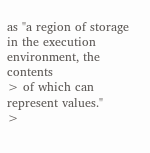as "a region of storage in the execution environment, the contents
> of which can represent values."
>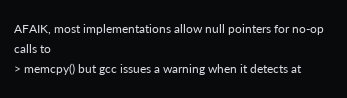AFAIK, most implementations allow null pointers for no-op calls to
> memcpy() but gcc issues a warning when it detects at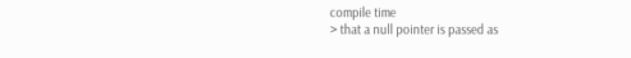compile time
> that a null pointer is passed as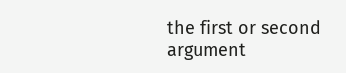the first or second argument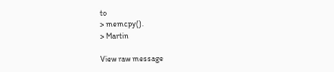to
> memcpy().
> Martin

View raw message